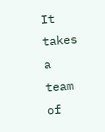It takes a team of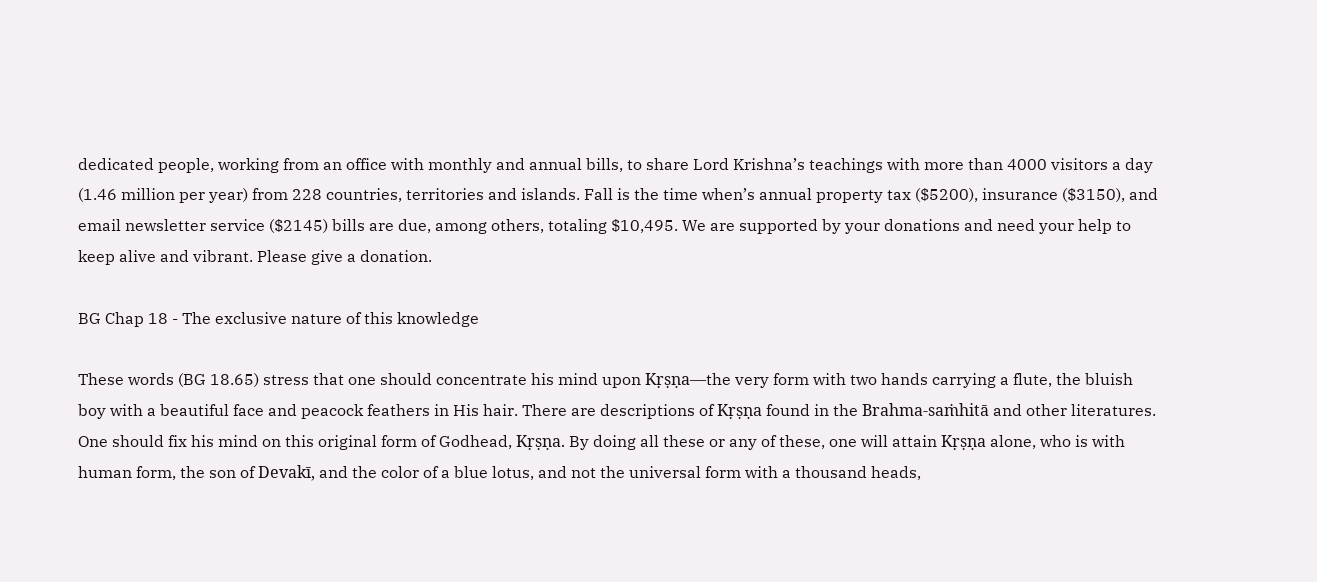dedicated people, working from an office with monthly and annual bills, to share Lord Krishna’s teachings with more than 4000 visitors a day (1.46 million per year) from 228 countries, territories and islands. Fall is the time when’s annual property tax ($5200), insurance ($3150), and email newsletter service ($2145) bills are due, among others, totaling $10,495. We are supported by your donations and need your help to keep alive and vibrant. Please give a donation.

BG Chap 18 - The exclusive nature of this knowledge

These words (BG 18.65) stress that one should concentrate his mind upon Kṛṣṇa—the very form with two hands carrying a flute, the bluish boy with a beautiful face and peacock feathers in His hair. There are descriptions of Kṛṣṇa found in the Brahma-saṁhitā and other literatures. One should fix his mind on this original form of Godhead, Kṛṣṇa. By doing all these or any of these, one will attain Kṛṣṇa alone, who is with human form, the son of Devakī, and the color of a blue lotus, and not the universal form with a thousand heads,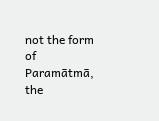not the form of Paramātmā, the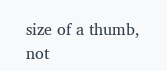size of a thumb, not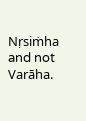Nṛsiṁha and not Varāha.